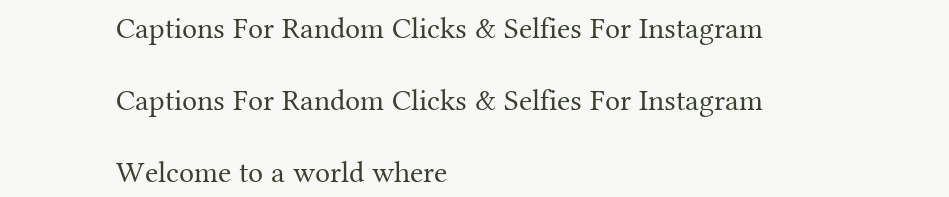Captions For Random Clicks & Selfies For Instagram

Captions For Random Clicks & Selfies For Instagram

Welcome to a world where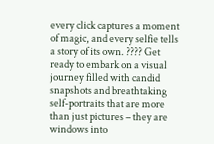every click captures a moment of magic, and every selfie tells a story of its own. ???? Get ready to embark on a visual journey filled with candid snapshots and breathtaking self-portraits that are more than just pictures – they are windows into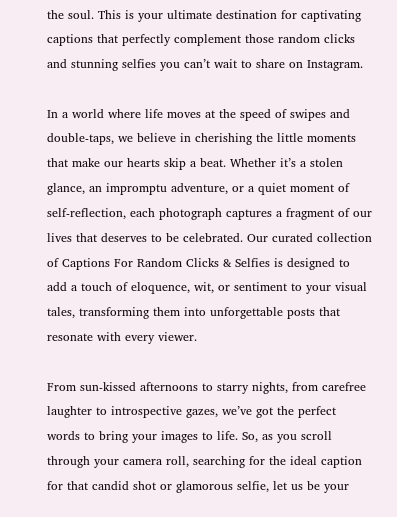the soul. This is your ultimate destination for captivating captions that perfectly complement those random clicks and stunning selfies you can’t wait to share on Instagram.

In a world where life moves at the speed of swipes and double-taps, we believe in cherishing the little moments that make our hearts skip a beat. Whether it’s a stolen glance, an impromptu adventure, or a quiet moment of self-reflection, each photograph captures a fragment of our lives that deserves to be celebrated. Our curated collection of Captions For Random Clicks & Selfies is designed to add a touch of eloquence, wit, or sentiment to your visual tales, transforming them into unforgettable posts that resonate with every viewer.

From sun-kissed afternoons to starry nights, from carefree laughter to introspective gazes, we’ve got the perfect words to bring your images to life. So, as you scroll through your camera roll, searching for the ideal caption for that candid shot or glamorous selfie, let us be your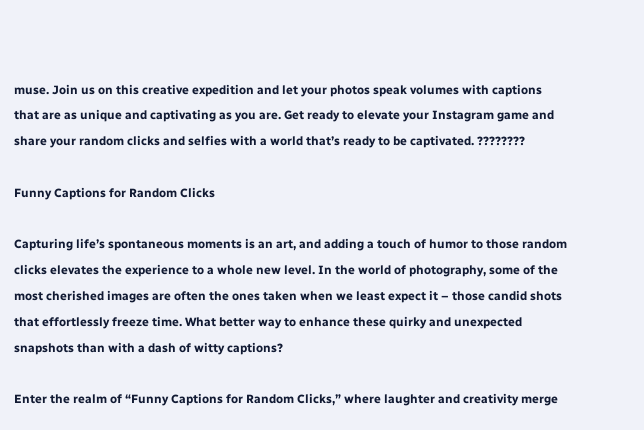muse. Join us on this creative expedition and let your photos speak volumes with captions that are as unique and captivating as you are. Get ready to elevate your Instagram game and share your random clicks and selfies with a world that’s ready to be captivated. ????????

Funny Captions for Random Clicks

Capturing life’s spontaneous moments is an art, and adding a touch of humor to those random clicks elevates the experience to a whole new level. In the world of photography, some of the most cherished images are often the ones taken when we least expect it – those candid shots that effortlessly freeze time. What better way to enhance these quirky and unexpected snapshots than with a dash of witty captions?

Enter the realm of “Funny Captions for Random Clicks,” where laughter and creativity merge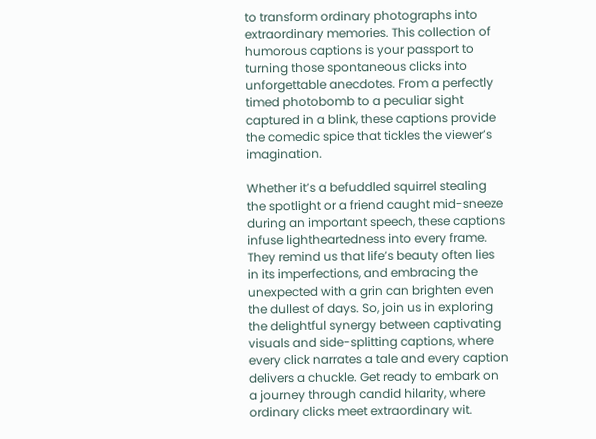to transform ordinary photographs into extraordinary memories. This collection of humorous captions is your passport to turning those spontaneous clicks into unforgettable anecdotes. From a perfectly timed photobomb to a peculiar sight captured in a blink, these captions provide the comedic spice that tickles the viewer’s imagination.

Whether it’s a befuddled squirrel stealing the spotlight or a friend caught mid-sneeze during an important speech, these captions infuse lightheartedness into every frame. They remind us that life’s beauty often lies in its imperfections, and embracing the unexpected with a grin can brighten even the dullest of days. So, join us in exploring the delightful synergy between captivating visuals and side-splitting captions, where every click narrates a tale and every caption delivers a chuckle. Get ready to embark on a journey through candid hilarity, where ordinary clicks meet extraordinary wit.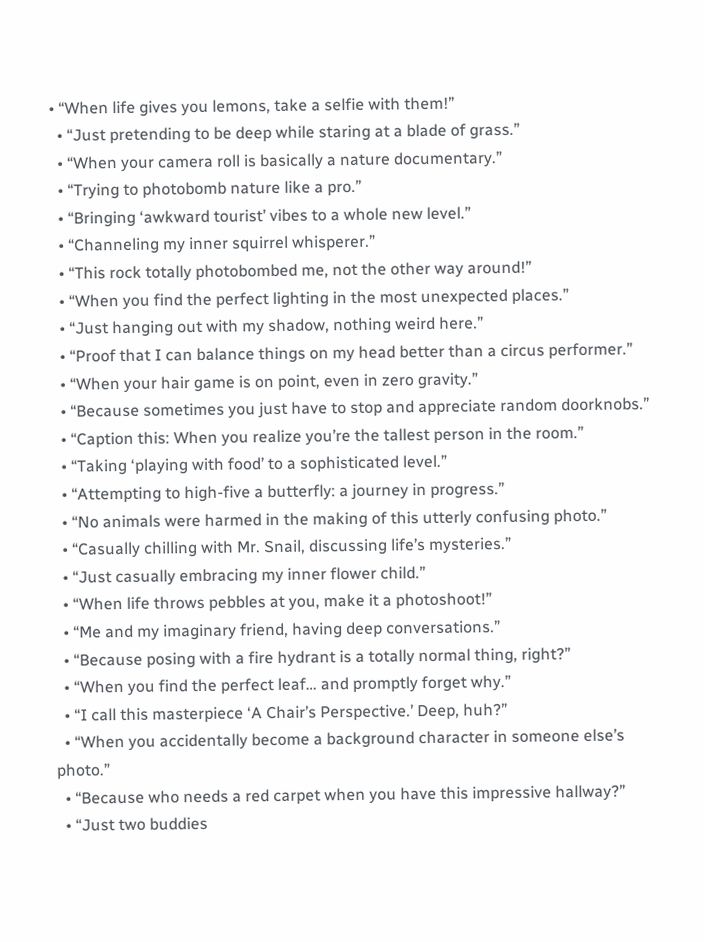• “When life gives you lemons, take a selfie with them!”
  • “Just pretending to be deep while staring at a blade of grass.”
  • “When your camera roll is basically a nature documentary.”
  • “Trying to photobomb nature like a pro.”
  • “Bringing ‘awkward tourist’ vibes to a whole new level.”
  • “Channeling my inner squirrel whisperer.”
  • “This rock totally photobombed me, not the other way around!”
  • “When you find the perfect lighting in the most unexpected places.”
  • “Just hanging out with my shadow, nothing weird here.”
  • “Proof that I can balance things on my head better than a circus performer.”
  • “When your hair game is on point, even in zero gravity.”
  • “Because sometimes you just have to stop and appreciate random doorknobs.”
  • “Caption this: When you realize you’re the tallest person in the room.”
  • “Taking ‘playing with food’ to a sophisticated level.”
  • “Attempting to high-five a butterfly: a journey in progress.”
  • “No animals were harmed in the making of this utterly confusing photo.”
  • “Casually chilling with Mr. Snail, discussing life’s mysteries.”
  • “Just casually embracing my inner flower child.”
  • “When life throws pebbles at you, make it a photoshoot!”
  • “Me and my imaginary friend, having deep conversations.”
  • “Because posing with a fire hydrant is a totally normal thing, right?”
  • “When you find the perfect leaf… and promptly forget why.”
  • “I call this masterpiece ‘A Chair’s Perspective.’ Deep, huh?”
  • “When you accidentally become a background character in someone else’s photo.”
  • “Because who needs a red carpet when you have this impressive hallway?”
  • “Just two buddies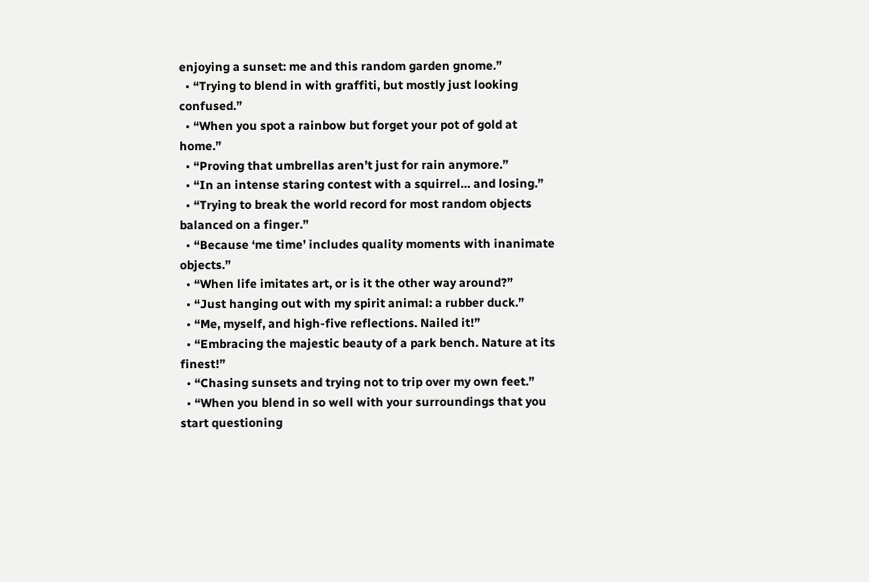enjoying a sunset: me and this random garden gnome.”
  • “Trying to blend in with graffiti, but mostly just looking confused.”
  • “When you spot a rainbow but forget your pot of gold at home.”
  • “Proving that umbrellas aren’t just for rain anymore.”
  • “In an intense staring contest with a squirrel… and losing.”
  • “Trying to break the world record for most random objects balanced on a finger.”
  • “Because ‘me time’ includes quality moments with inanimate objects.”
  • “When life imitates art, or is it the other way around?”
  • “Just hanging out with my spirit animal: a rubber duck.”
  • “Me, myself, and high-five reflections. Nailed it!”
  • “Embracing the majestic beauty of a park bench. Nature at its finest!”
  • “Chasing sunsets and trying not to trip over my own feet.”
  • “When you blend in so well with your surroundings that you start questioning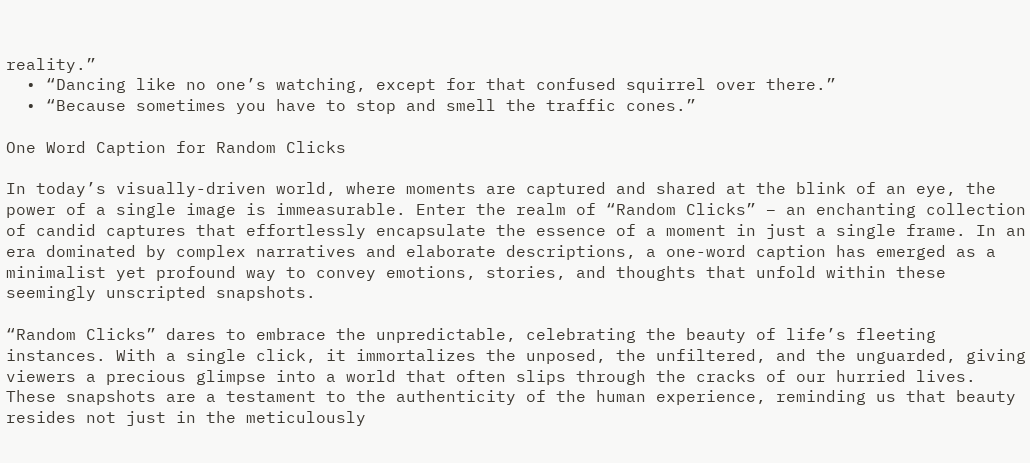reality.”
  • “Dancing like no one’s watching, except for that confused squirrel over there.”
  • “Because sometimes you have to stop and smell the traffic cones.”

One Word Caption for Random Clicks

In today’s visually-driven world, where moments are captured and shared at the blink of an eye, the power of a single image is immeasurable. Enter the realm of “Random Clicks” – an enchanting collection of candid captures that effortlessly encapsulate the essence of a moment in just a single frame. In an era dominated by complex narratives and elaborate descriptions, a one-word caption has emerged as a minimalist yet profound way to convey emotions, stories, and thoughts that unfold within these seemingly unscripted snapshots.

“Random Clicks” dares to embrace the unpredictable, celebrating the beauty of life’s fleeting instances. With a single click, it immortalizes the unposed, the unfiltered, and the unguarded, giving viewers a precious glimpse into a world that often slips through the cracks of our hurried lives. These snapshots are a testament to the authenticity of the human experience, reminding us that beauty resides not just in the meticulously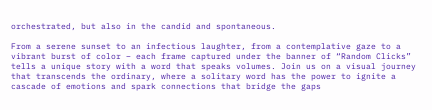orchestrated, but also in the candid and spontaneous.

From a serene sunset to an infectious laughter, from a contemplative gaze to a vibrant burst of color – each frame captured under the banner of “Random Clicks” tells a unique story with a word that speaks volumes. Join us on a visual journey that transcends the ordinary, where a solitary word has the power to ignite a cascade of emotions and spark connections that bridge the gaps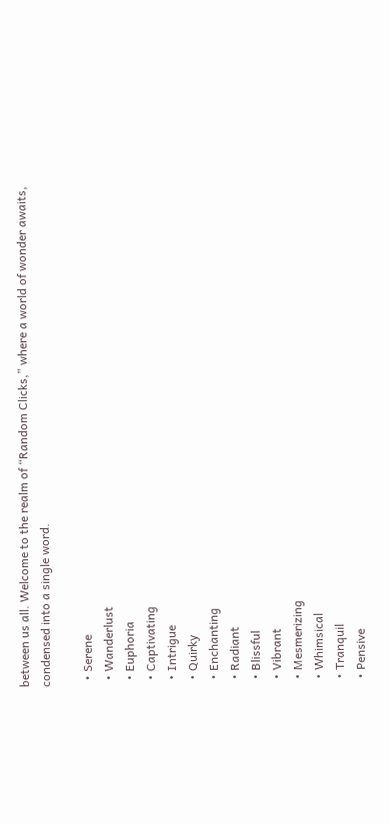between us all. Welcome to the realm of “Random Clicks,” where a world of wonder awaits, condensed into a single word.

  • Serene
  • Wanderlust
  • Euphoria
  • Captivating
  • Intrigue
  • Quirky
  • Enchanting
  • Radiant
  • Blissful
  • Vibrant
  • Mesmerizing
  • Whimsical
  • Tranquil
  • Pensive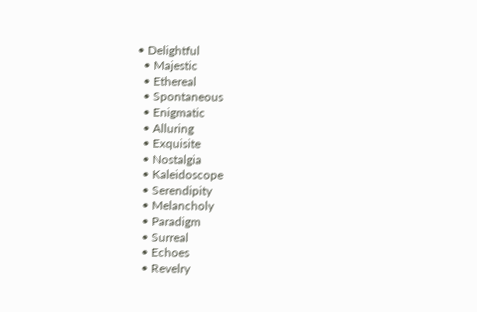• Delightful
  • Majestic
  • Ethereal
  • Spontaneous
  • Enigmatic
  • Alluring
  • Exquisite
  • Nostalgia
  • Kaleidoscope
  • Serendipity
  • Melancholy
  • Paradigm
  • Surreal
  • Echoes
  • Revelry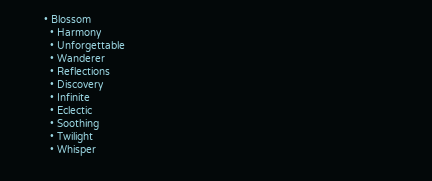• Blossom
  • Harmony
  • Unforgettable
  • Wanderer
  • Reflections
  • Discovery
  • Infinite
  • Eclectic
  • Soothing
  • Twilight
  • Whisper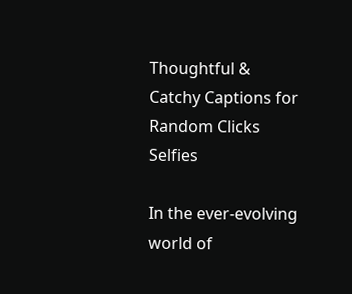Thoughtful & Catchy Captions for Random Clicks Selfies

In the ever-evolving world of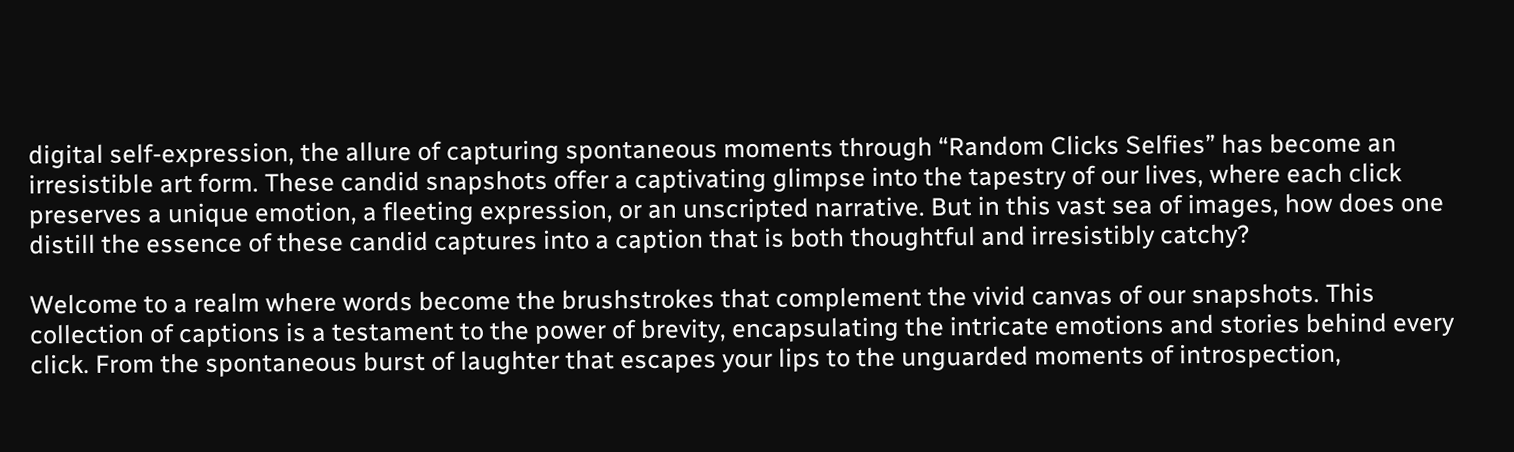digital self-expression, the allure of capturing spontaneous moments through “Random Clicks Selfies” has become an irresistible art form. These candid snapshots offer a captivating glimpse into the tapestry of our lives, where each click preserves a unique emotion, a fleeting expression, or an unscripted narrative. But in this vast sea of images, how does one distill the essence of these candid captures into a caption that is both thoughtful and irresistibly catchy?

Welcome to a realm where words become the brushstrokes that complement the vivid canvas of our snapshots. This collection of captions is a testament to the power of brevity, encapsulating the intricate emotions and stories behind every click. From the spontaneous burst of laughter that escapes your lips to the unguarded moments of introspection,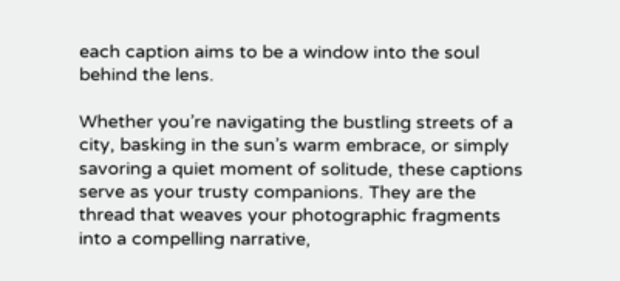each caption aims to be a window into the soul behind the lens.

Whether you’re navigating the bustling streets of a city, basking in the sun’s warm embrace, or simply savoring a quiet moment of solitude, these captions serve as your trusty companions. They are the thread that weaves your photographic fragments into a compelling narrative,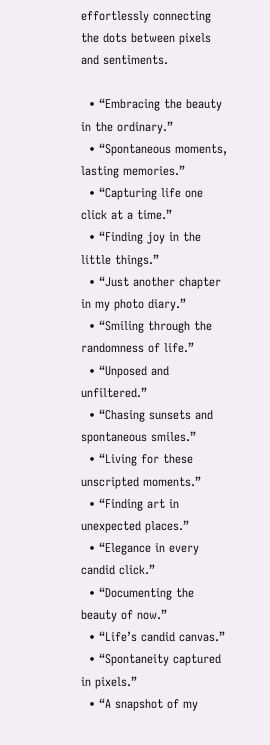effortlessly connecting the dots between pixels and sentiments.

  • “Embracing the beauty in the ordinary.”
  • “Spontaneous moments, lasting memories.”
  • “Capturing life one click at a time.”
  • “Finding joy in the little things.”
  • “Just another chapter in my photo diary.”
  • “Smiling through the randomness of life.”
  • “Unposed and unfiltered.”
  • “Chasing sunsets and spontaneous smiles.”
  • “Living for these unscripted moments.”
  • “Finding art in unexpected places.”
  • “Elegance in every candid click.”
  • “Documenting the beauty of now.”
  • “Life’s candid canvas.”
  • “Spontaneity captured in pixels.”
  • “A snapshot of my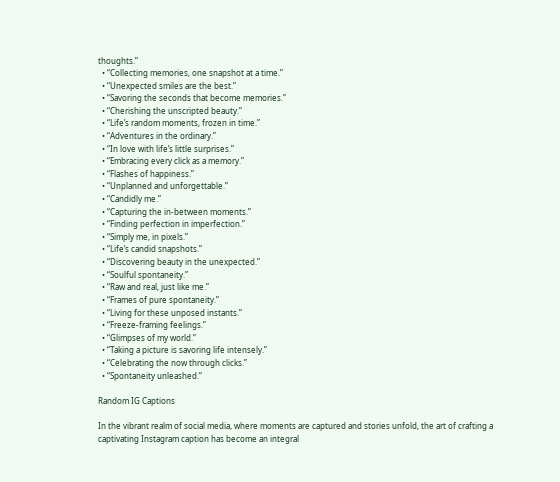thoughts.”
  • “Collecting memories, one snapshot at a time.”
  • “Unexpected smiles are the best.”
  • “Savoring the seconds that become memories.”
  • “Cherishing the unscripted beauty.”
  • “Life’s random moments, frozen in time.”
  • “Adventures in the ordinary.”
  • “In love with life’s little surprises.”
  • “Embracing every click as a memory.”
  • “Flashes of happiness.”
  • “Unplanned and unforgettable.”
  • “Candidly me.”
  • “Capturing the in-between moments.”
  • “Finding perfection in imperfection.”
  • “Simply me, in pixels.”
  • “Life’s candid snapshots.”
  • “Discovering beauty in the unexpected.”
  • “Soulful spontaneity.”
  • “Raw and real, just like me.”
  • “Frames of pure spontaneity.”
  • “Living for these unposed instants.”
  • “Freeze-framing feelings.”
  • “Glimpses of my world.”
  • “Taking a picture is savoring life intensely.”
  • “Celebrating the now through clicks.”
  • “Spontaneity unleashed.”

Random IG Captions

In the vibrant realm of social media, where moments are captured and stories unfold, the art of crafting a captivating Instagram caption has become an integral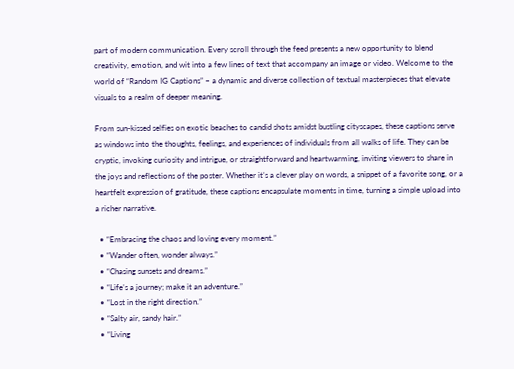part of modern communication. Every scroll through the feed presents a new opportunity to blend creativity, emotion, and wit into a few lines of text that accompany an image or video. Welcome to the world of “Random IG Captions” – a dynamic and diverse collection of textual masterpieces that elevate visuals to a realm of deeper meaning.

From sun-kissed selfies on exotic beaches to candid shots amidst bustling cityscapes, these captions serve as windows into the thoughts, feelings, and experiences of individuals from all walks of life. They can be cryptic, invoking curiosity and intrigue, or straightforward and heartwarming, inviting viewers to share in the joys and reflections of the poster. Whether it’s a clever play on words, a snippet of a favorite song, or a heartfelt expression of gratitude, these captions encapsulate moments in time, turning a simple upload into a richer narrative.

  • “Embracing the chaos and loving every moment.”
  • “Wander often, wonder always.”
  • “Chasing sunsets and dreams.”
  • “Life’s a journey; make it an adventure.”
  • “Lost in the right direction.”
  • “Salty air, sandy hair.”
  • “Living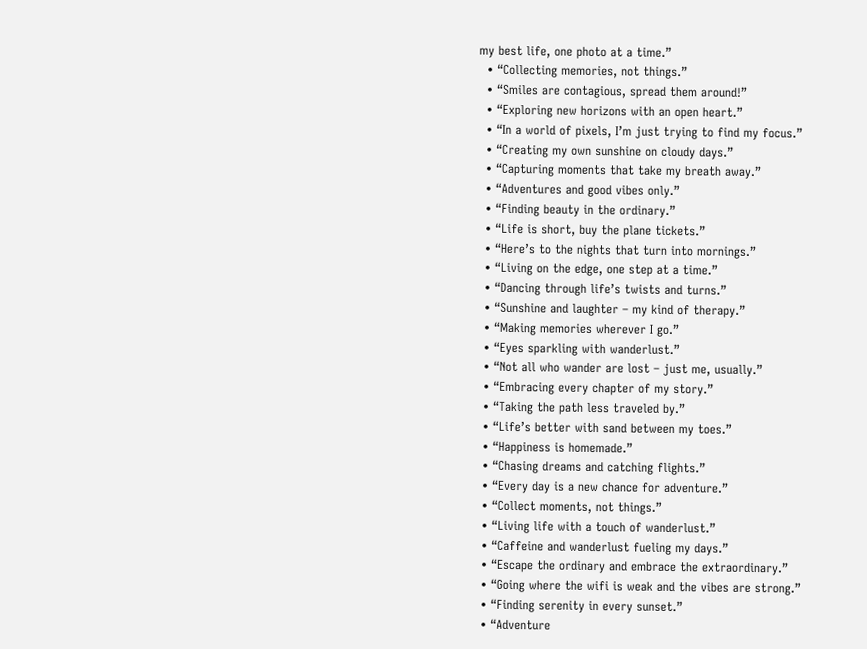my best life, one photo at a time.”
  • “Collecting memories, not things.”
  • “Smiles are contagious, spread them around!”
  • “Exploring new horizons with an open heart.”
  • “In a world of pixels, I’m just trying to find my focus.”
  • “Creating my own sunshine on cloudy days.”
  • “Capturing moments that take my breath away.”
  • “Adventures and good vibes only.”
  • “Finding beauty in the ordinary.”
  • “Life is short, buy the plane tickets.”
  • “Here’s to the nights that turn into mornings.”
  • “Living on the edge, one step at a time.”
  • “Dancing through life’s twists and turns.”
  • “Sunshine and laughter – my kind of therapy.”
  • “Making memories wherever I go.”
  • “Eyes sparkling with wanderlust.”
  • “Not all who wander are lost – just me, usually.”
  • “Embracing every chapter of my story.”
  • “Taking the path less traveled by.”
  • “Life’s better with sand between my toes.”
  • “Happiness is homemade.”
  • “Chasing dreams and catching flights.”
  • “Every day is a new chance for adventure.”
  • “Collect moments, not things.”
  • “Living life with a touch of wanderlust.”
  • “Caffeine and wanderlust fueling my days.”
  • “Escape the ordinary and embrace the extraordinary.”
  • “Going where the wifi is weak and the vibes are strong.”
  • “Finding serenity in every sunset.”
  • “Adventure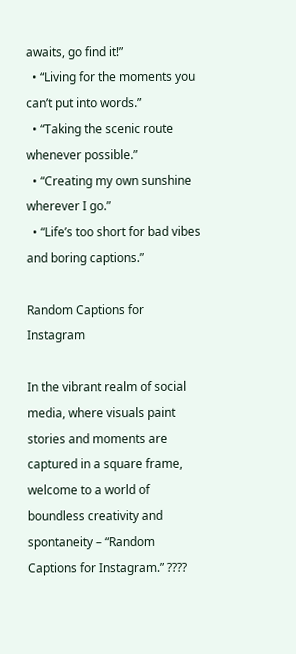awaits, go find it!”
  • “Living for the moments you can’t put into words.”
  • “Taking the scenic route whenever possible.”
  • “Creating my own sunshine wherever I go.”
  • “Life’s too short for bad vibes and boring captions.”

Random Captions for Instagram

In the vibrant realm of social media, where visuals paint stories and moments are captured in a square frame, welcome to a world of boundless creativity and spontaneity – “Random Captions for Instagram.” ????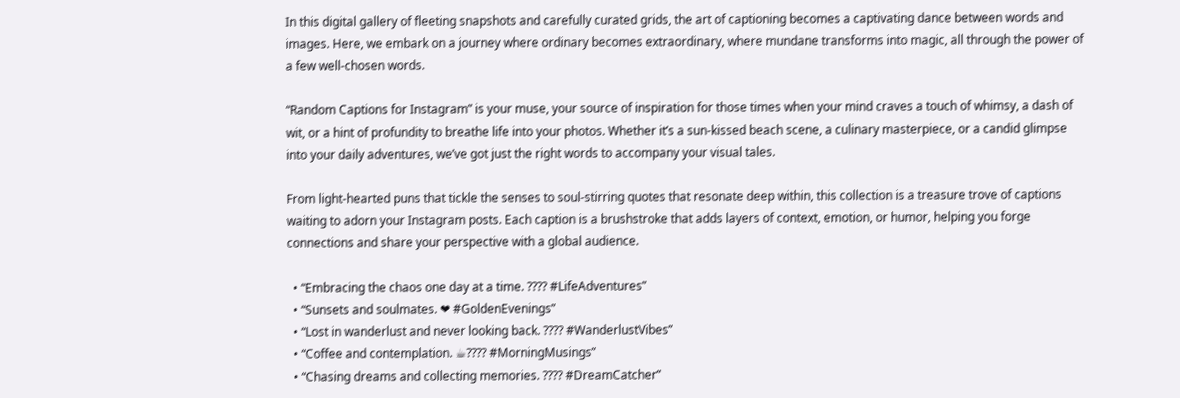In this digital gallery of fleeting snapshots and carefully curated grids, the art of captioning becomes a captivating dance between words and images. Here, we embark on a journey where ordinary becomes extraordinary, where mundane transforms into magic, all through the power of a few well-chosen words.

“Random Captions for Instagram” is your muse, your source of inspiration for those times when your mind craves a touch of whimsy, a dash of wit, or a hint of profundity to breathe life into your photos. Whether it’s a sun-kissed beach scene, a culinary masterpiece, or a candid glimpse into your daily adventures, we’ve got just the right words to accompany your visual tales.

From light-hearted puns that tickle the senses to soul-stirring quotes that resonate deep within, this collection is a treasure trove of captions waiting to adorn your Instagram posts. Each caption is a brushstroke that adds layers of context, emotion, or humor, helping you forge connections and share your perspective with a global audience.

  • “Embracing the chaos one day at a time. ???? #LifeAdventures”
  • “Sunsets and soulmates. ❤ #GoldenEvenings”
  • “Lost in wanderlust and never looking back. ???? #WanderlustVibes”
  • “Coffee and contemplation. ☕???? #MorningMusings”
  • “Chasing dreams and collecting memories. ???? #DreamCatcher”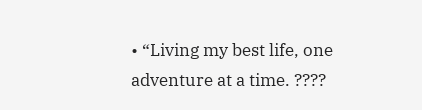• “Living my best life, one adventure at a time. ????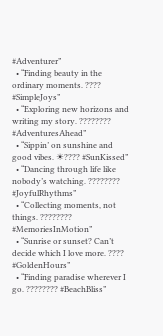#Adventurer”
  • “Finding beauty in the ordinary moments. ???? #SimpleJoys”
  • “Exploring new horizons and writing my story. ???????? #AdventuresAhead”
  • “Sippin’ on sunshine and good vibes. ☀???? #SunKissed”
  • “Dancing through life like nobody’s watching. ???????? #JoyfulRhythms”
  • “Collecting moments, not things. ???????? #MemoriesInMotion”
  • “Sunrise or sunset? Can’t decide which I love more. ???? #GoldenHours”
  • “Finding paradise wherever I go. ???????? #BeachBliss”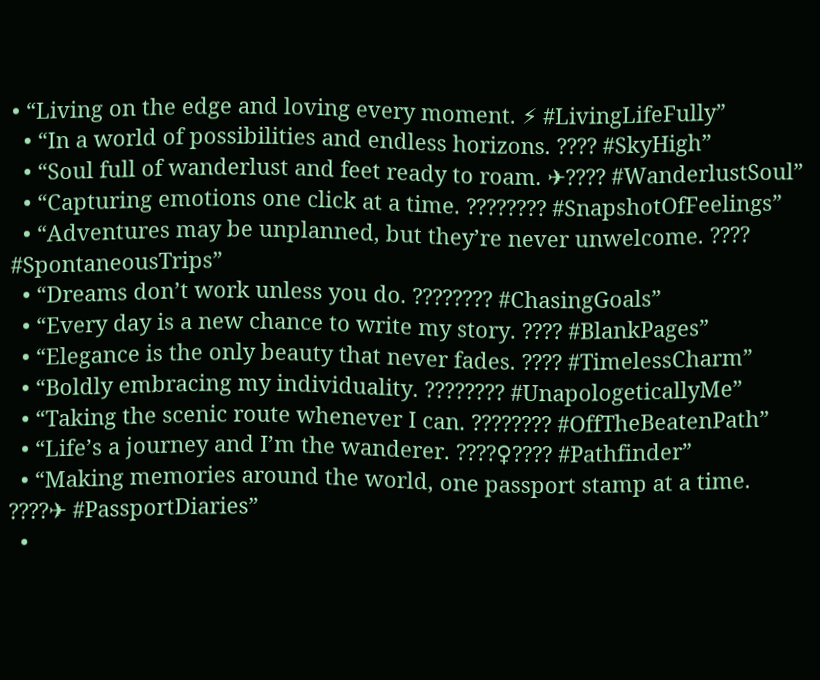• “Living on the edge and loving every moment. ⚡ #LivingLifeFully”
  • “In a world of possibilities and endless horizons. ???? #SkyHigh”
  • “Soul full of wanderlust and feet ready to roam. ✈???? #WanderlustSoul”
  • “Capturing emotions one click at a time. ???????? #SnapshotOfFeelings”
  • “Adventures may be unplanned, but they’re never unwelcome. ???? #SpontaneousTrips”
  • “Dreams don’t work unless you do. ???????? #ChasingGoals”
  • “Every day is a new chance to write my story. ???? #BlankPages”
  • “Elegance is the only beauty that never fades. ???? #TimelessCharm”
  • “Boldly embracing my individuality. ???????? #UnapologeticallyMe”
  • “Taking the scenic route whenever I can. ???????? #OffTheBeatenPath”
  • “Life’s a journey and I’m the wanderer. ????♀???? #Pathfinder”
  • “Making memories around the world, one passport stamp at a time. ????✈ #PassportDiaries”
  •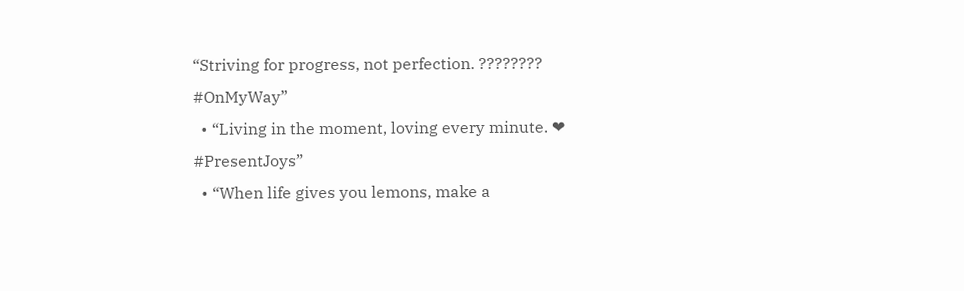“Striving for progress, not perfection. ???????? #OnMyWay”
  • “Living in the moment, loving every minute. ❤ #PresentJoys”
  • “When life gives you lemons, make a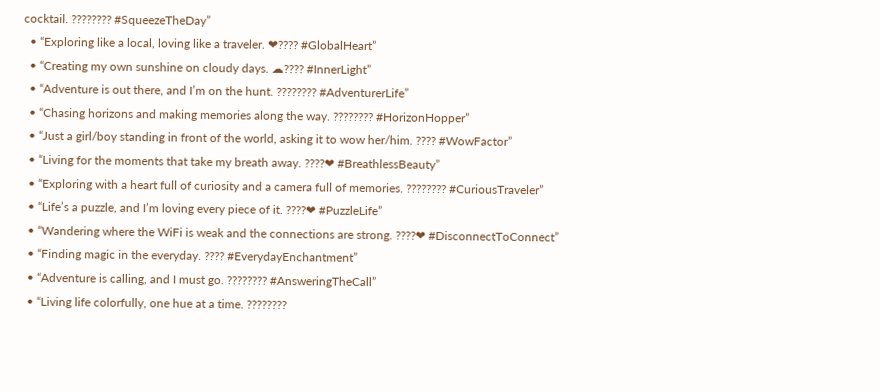cocktail. ???????? #SqueezeTheDay”
  • “Exploring like a local, loving like a traveler. ❤???? #GlobalHeart”
  • “Creating my own sunshine on cloudy days. ☁???? #InnerLight”
  • “Adventure is out there, and I’m on the hunt. ???????? #AdventurerLife”
  • “Chasing horizons and making memories along the way. ???????? #HorizonHopper”
  • “Just a girl/boy standing in front of the world, asking it to wow her/him. ???? #WowFactor”
  • “Living for the moments that take my breath away. ????❤ #BreathlessBeauty”
  • “Exploring with a heart full of curiosity and a camera full of memories. ???????? #CuriousTraveler”
  • “Life’s a puzzle, and I’m loving every piece of it. ????❤ #PuzzleLife”
  • “Wandering where the WiFi is weak and the connections are strong. ????❤ #DisconnectToConnect”
  • “Finding magic in the everyday. ???? #EverydayEnchantment”
  • “Adventure is calling, and I must go. ???????? #AnsweringTheCall”
  • “Living life colorfully, one hue at a time. ????????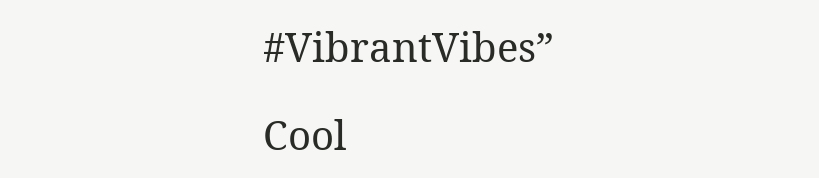#VibrantVibes”

Cool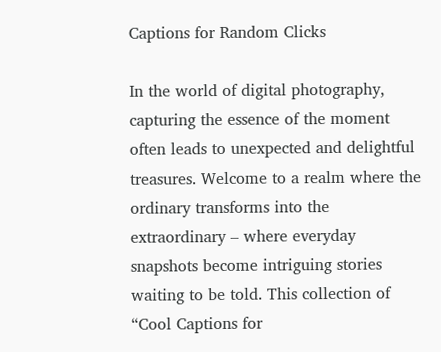Captions for Random Clicks

In the world of digital photography, capturing the essence of the moment often leads to unexpected and delightful treasures. Welcome to a realm where the ordinary transforms into the extraordinary – where everyday snapshots become intriguing stories waiting to be told. This collection of “Cool Captions for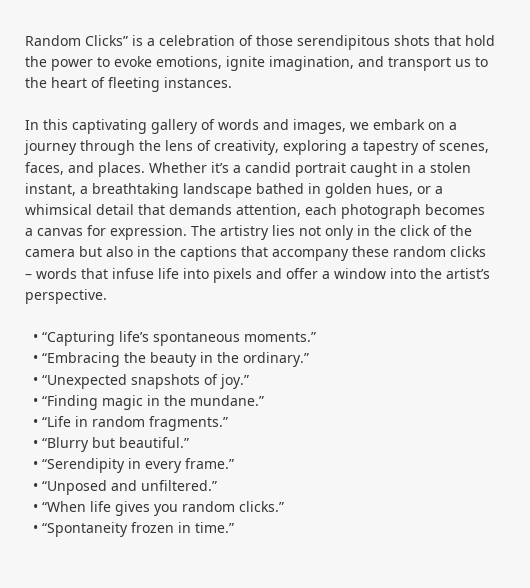Random Clicks” is a celebration of those serendipitous shots that hold the power to evoke emotions, ignite imagination, and transport us to the heart of fleeting instances.

In this captivating gallery of words and images, we embark on a journey through the lens of creativity, exploring a tapestry of scenes, faces, and places. Whether it’s a candid portrait caught in a stolen instant, a breathtaking landscape bathed in golden hues, or a whimsical detail that demands attention, each photograph becomes a canvas for expression. The artistry lies not only in the click of the camera but also in the captions that accompany these random clicks – words that infuse life into pixels and offer a window into the artist’s perspective.

  • “Capturing life’s spontaneous moments.”
  • “Embracing the beauty in the ordinary.”
  • “Unexpected snapshots of joy.”
  • “Finding magic in the mundane.”
  • “Life in random fragments.”
  • “Blurry but beautiful.”
  • “Serendipity in every frame.”
  • “Unposed and unfiltered.”
  • “When life gives you random clicks.”
  • “Spontaneity frozen in time.”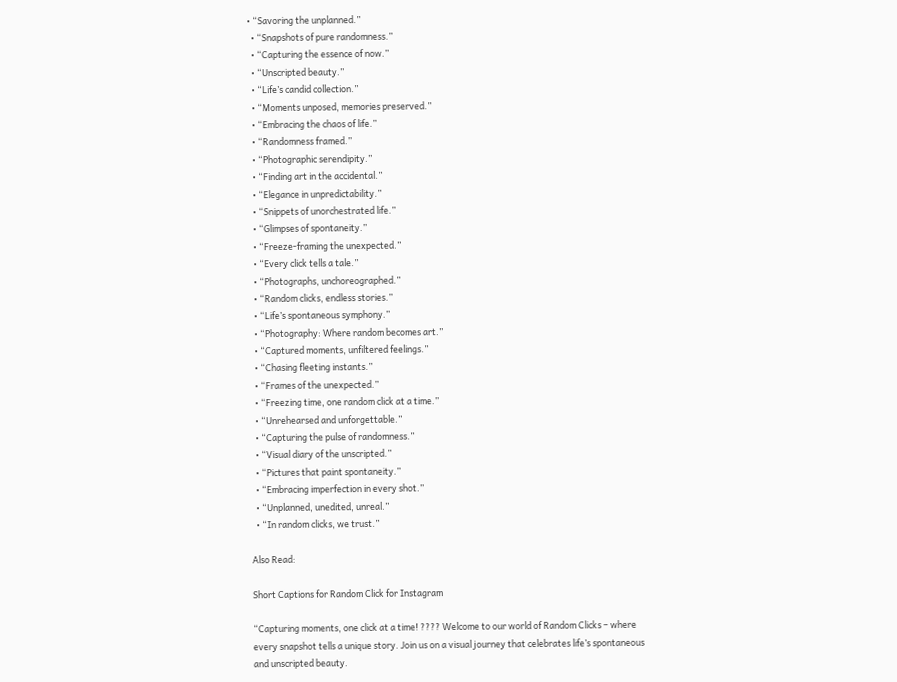• “Savoring the unplanned.”
  • “Snapshots of pure randomness.”
  • “Capturing the essence of now.”
  • “Unscripted beauty.”
  • “Life’s candid collection.”
  • “Moments unposed, memories preserved.”
  • “Embracing the chaos of life.”
  • “Randomness framed.”
  • “Photographic serendipity.”
  • “Finding art in the accidental.”
  • “Elegance in unpredictability.”
  • “Snippets of unorchestrated life.”
  • “Glimpses of spontaneity.”
  • “Freeze-framing the unexpected.”
  • “Every click tells a tale.”
  • “Photographs, unchoreographed.”
  • “Random clicks, endless stories.”
  • “Life’s spontaneous symphony.”
  • “Photography: Where random becomes art.”
  • “Captured moments, unfiltered feelings.”
  • “Chasing fleeting instants.”
  • “Frames of the unexpected.”
  • “Freezing time, one random click at a time.”
  • “Unrehearsed and unforgettable.”
  • “Capturing the pulse of randomness.”
  • “Visual diary of the unscripted.”
  • “Pictures that paint spontaneity.”
  • “Embracing imperfection in every shot.”
  • “Unplanned, unedited, unreal.”
  • “In random clicks, we trust.”

Also Read:

Short Captions for Random Click for Instagram

“Capturing moments, one click at a time! ???? Welcome to our world of Random Clicks – where every snapshot tells a unique story. Join us on a visual journey that celebrates life’s spontaneous and unscripted beauty.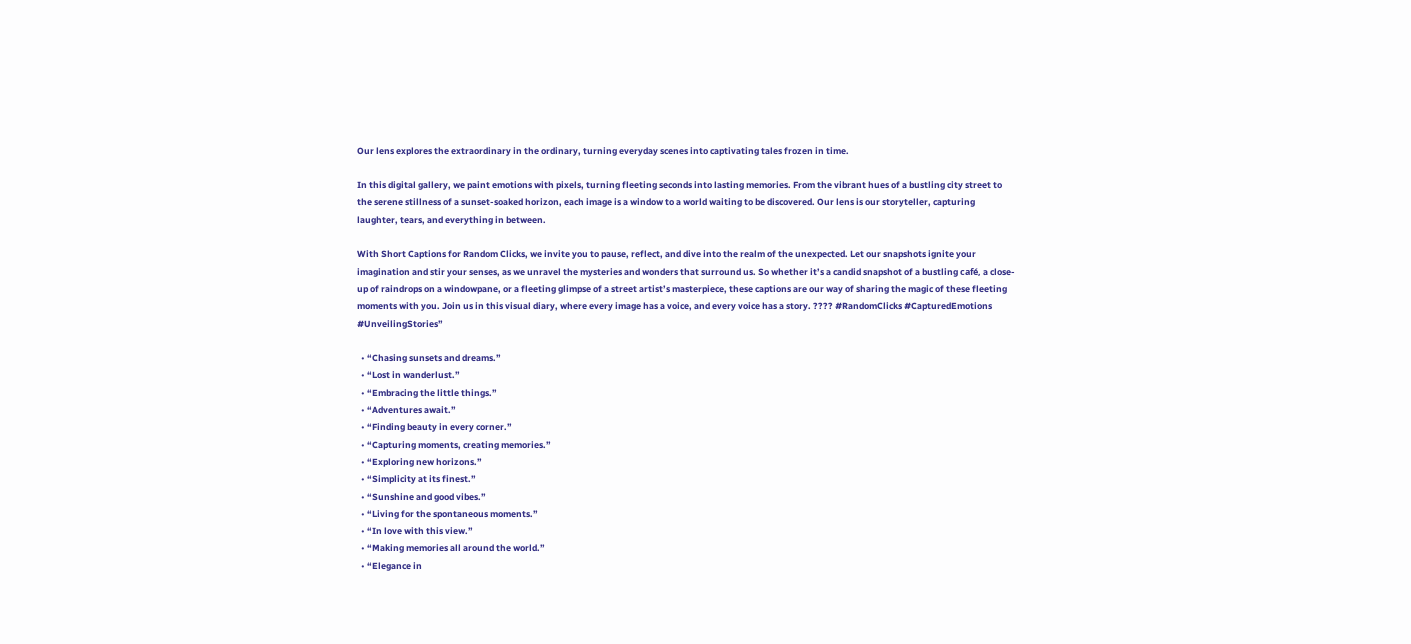Our lens explores the extraordinary in the ordinary, turning everyday scenes into captivating tales frozen in time.

In this digital gallery, we paint emotions with pixels, turning fleeting seconds into lasting memories. From the vibrant hues of a bustling city street to the serene stillness of a sunset-soaked horizon, each image is a window to a world waiting to be discovered. Our lens is our storyteller, capturing laughter, tears, and everything in between.

With Short Captions for Random Clicks, we invite you to pause, reflect, and dive into the realm of the unexpected. Let our snapshots ignite your imagination and stir your senses, as we unravel the mysteries and wonders that surround us. So whether it’s a candid snapshot of a bustling café, a close-up of raindrops on a windowpane, or a fleeting glimpse of a street artist’s masterpiece, these captions are our way of sharing the magic of these fleeting moments with you. Join us in this visual diary, where every image has a voice, and every voice has a story. ???? #RandomClicks #CapturedEmotions #UnveilingStories”

  • “Chasing sunsets and dreams.”
  • “Lost in wanderlust.”
  • “Embracing the little things.”
  • “Adventures await.”
  • “Finding beauty in every corner.”
  • “Capturing moments, creating memories.”
  • “Exploring new horizons.”
  • “Simplicity at its finest.”
  • “Sunshine and good vibes.”
  • “Living for the spontaneous moments.”
  • “In love with this view.”
  • “Making memories all around the world.”
  • “Elegance in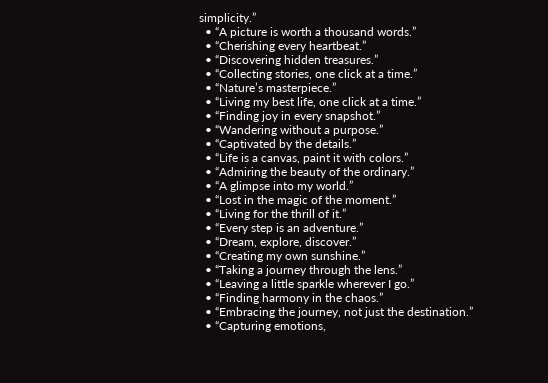simplicity.”
  • “A picture is worth a thousand words.”
  • “Cherishing every heartbeat.”
  • “Discovering hidden treasures.”
  • “Collecting stories, one click at a time.”
  • “Nature’s masterpiece.”
  • “Living my best life, one click at a time.”
  • “Finding joy in every snapshot.”
  • “Wandering without a purpose.”
  • “Captivated by the details.”
  • “Life is a canvas, paint it with colors.”
  • “Admiring the beauty of the ordinary.”
  • “A glimpse into my world.”
  • “Lost in the magic of the moment.”
  • “Living for the thrill of it.”
  • “Every step is an adventure.”
  • “Dream, explore, discover.”
  • “Creating my own sunshine.”
  • “Taking a journey through the lens.”
  • “Leaving a little sparkle wherever I go.”
  • “Finding harmony in the chaos.”
  • “Embracing the journey, not just the destination.”
  • “Capturing emotions,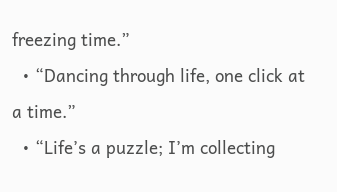freezing time.”
  • “Dancing through life, one click at a time.”
  • “Life’s a puzzle; I’m collecting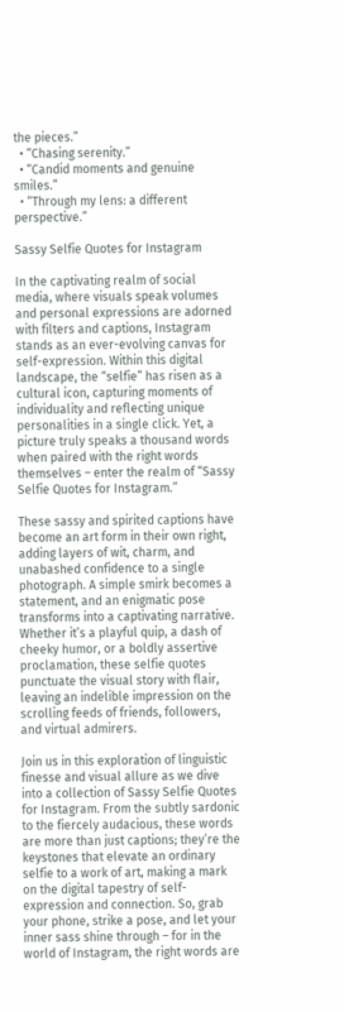the pieces.”
  • “Chasing serenity.”
  • “Candid moments and genuine smiles.”
  • “Through my lens: a different perspective.”

Sassy Selfie Quotes for Instagram

In the captivating realm of social media, where visuals speak volumes and personal expressions are adorned with filters and captions, Instagram stands as an ever-evolving canvas for self-expression. Within this digital landscape, the “selfie” has risen as a cultural icon, capturing moments of individuality and reflecting unique personalities in a single click. Yet, a picture truly speaks a thousand words when paired with the right words themselves – enter the realm of “Sassy Selfie Quotes for Instagram.”

These sassy and spirited captions have become an art form in their own right, adding layers of wit, charm, and unabashed confidence to a single photograph. A simple smirk becomes a statement, and an enigmatic pose transforms into a captivating narrative. Whether it’s a playful quip, a dash of cheeky humor, or a boldly assertive proclamation, these selfie quotes punctuate the visual story with flair, leaving an indelible impression on the scrolling feeds of friends, followers, and virtual admirers.

Join us in this exploration of linguistic finesse and visual allure as we dive into a collection of Sassy Selfie Quotes for Instagram. From the subtly sardonic to the fiercely audacious, these words are more than just captions; they’re the keystones that elevate an ordinary selfie to a work of art, making a mark on the digital tapestry of self-expression and connection. So, grab your phone, strike a pose, and let your inner sass shine through – for in the world of Instagram, the right words are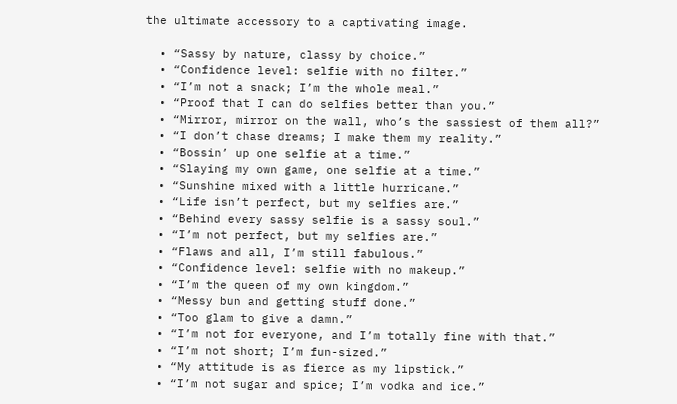the ultimate accessory to a captivating image.

  • “Sassy by nature, classy by choice.”
  • “Confidence level: selfie with no filter.”
  • “I’m not a snack; I’m the whole meal.”
  • “Proof that I can do selfies better than you.”
  • “Mirror, mirror on the wall, who’s the sassiest of them all?”
  • “I don’t chase dreams; I make them my reality.”
  • “Bossin’ up one selfie at a time.”
  • “Slaying my own game, one selfie at a time.”
  • “Sunshine mixed with a little hurricane.”
  • “Life isn’t perfect, but my selfies are.”
  • “Behind every sassy selfie is a sassy soul.”
  • “I’m not perfect, but my selfies are.”
  • “Flaws and all, I’m still fabulous.”
  • “Confidence level: selfie with no makeup.”
  • “I’m the queen of my own kingdom.”
  • “Messy bun and getting stuff done.”
  • “Too glam to give a damn.”
  • “I’m not for everyone, and I’m totally fine with that.”
  • “I’m not short; I’m fun-sized.”
  • “My attitude is as fierce as my lipstick.”
  • “I’m not sugar and spice; I’m vodka and ice.”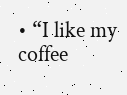• “I like my coffee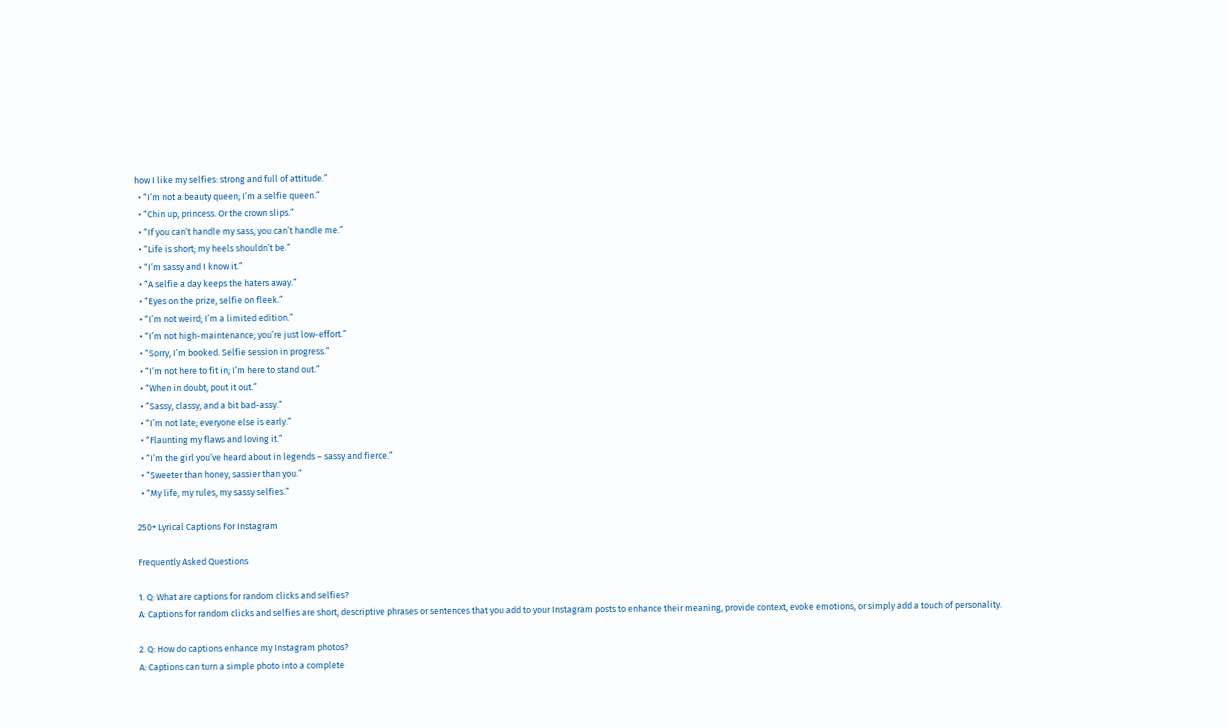how I like my selfies: strong and full of attitude.”
  • “I’m not a beauty queen; I’m a selfie queen.”
  • “Chin up, princess. Or the crown slips.”
  • “If you can’t handle my sass, you can’t handle me.”
  • “Life is short; my heels shouldn’t be.”
  • “I’m sassy and I know it.”
  • “A selfie a day keeps the haters away.”
  • “Eyes on the prize, selfie on fleek.”
  • “I’m not weird; I’m a limited edition.”
  • “I’m not high-maintenance; you’re just low-effort.”
  • “Sorry, I’m booked. Selfie session in progress.”
  • “I’m not here to fit in; I’m here to stand out.”
  • “When in doubt, pout it out.”
  • “Sassy, classy, and a bit bad-assy.”
  • “I’m not late; everyone else is early.”
  • “Flaunting my flaws and loving it.”
  • “I’m the girl you’ve heard about in legends – sassy and fierce.”
  • “Sweeter than honey, sassier than you.”
  • “My life, my rules, my sassy selfies.”

250+ Lyrical Captions For Instagram

Frequently Asked Questions

1. Q: What are captions for random clicks and selfies?
A: Captions for random clicks and selfies are short, descriptive phrases or sentences that you add to your Instagram posts to enhance their meaning, provide context, evoke emotions, or simply add a touch of personality.

2. Q: How do captions enhance my Instagram photos?
A: Captions can turn a simple photo into a complete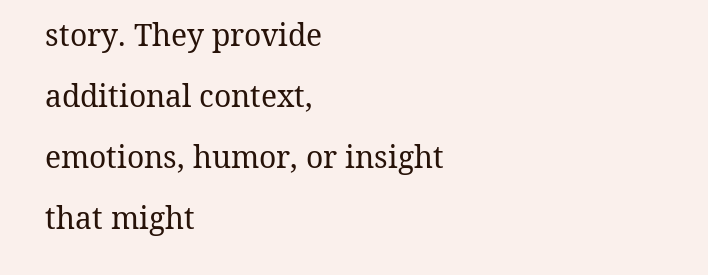story. They provide additional context, emotions, humor, or insight that might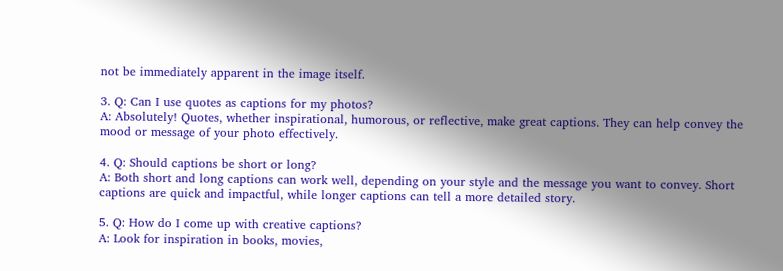not be immediately apparent in the image itself.

3. Q: Can I use quotes as captions for my photos?
A: Absolutely! Quotes, whether inspirational, humorous, or reflective, make great captions. They can help convey the mood or message of your photo effectively.

4. Q: Should captions be short or long?
A: Both short and long captions can work well, depending on your style and the message you want to convey. Short captions are quick and impactful, while longer captions can tell a more detailed story.

5. Q: How do I come up with creative captions?
A: Look for inspiration in books, movies,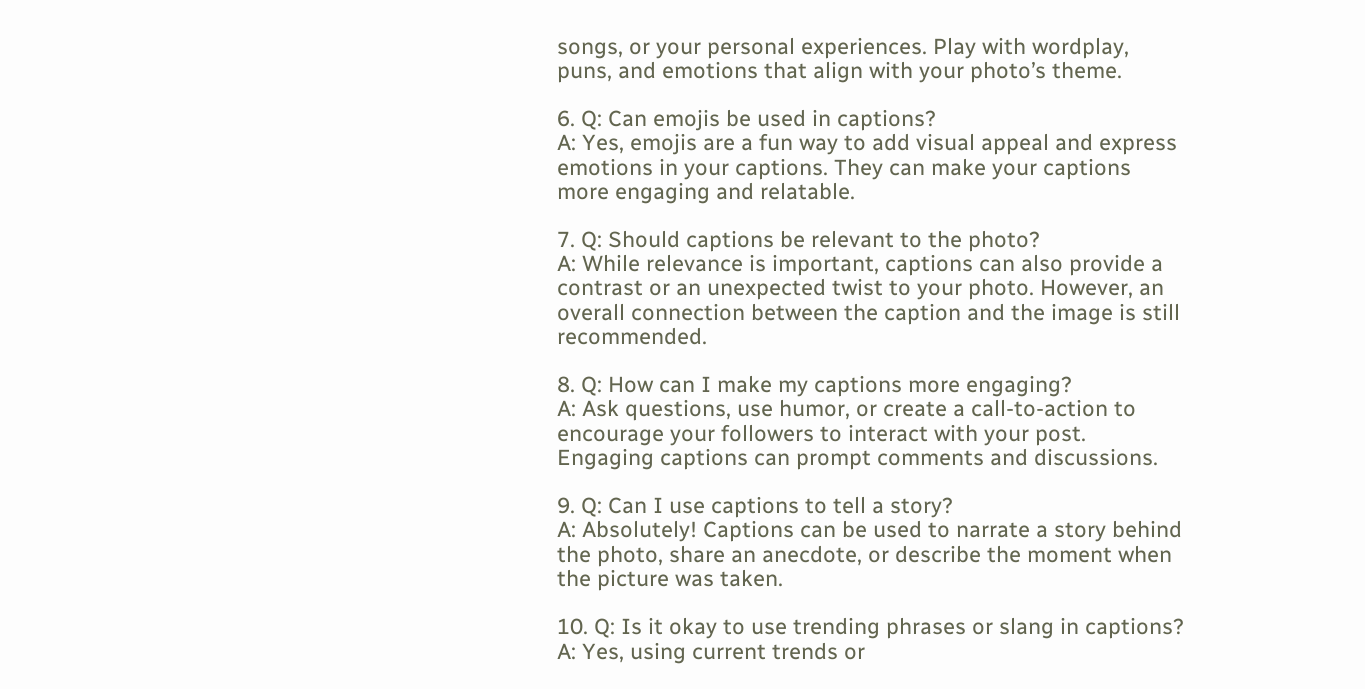songs, or your personal experiences. Play with wordplay, puns, and emotions that align with your photo’s theme.

6. Q: Can emojis be used in captions?
A: Yes, emojis are a fun way to add visual appeal and express emotions in your captions. They can make your captions more engaging and relatable.

7. Q: Should captions be relevant to the photo?
A: While relevance is important, captions can also provide a contrast or an unexpected twist to your photo. However, an overall connection between the caption and the image is still recommended.

8. Q: How can I make my captions more engaging?
A: Ask questions, use humor, or create a call-to-action to encourage your followers to interact with your post. Engaging captions can prompt comments and discussions.

9. Q: Can I use captions to tell a story?
A: Absolutely! Captions can be used to narrate a story behind the photo, share an anecdote, or describe the moment when the picture was taken.

10. Q: Is it okay to use trending phrases or slang in captions?
A: Yes, using current trends or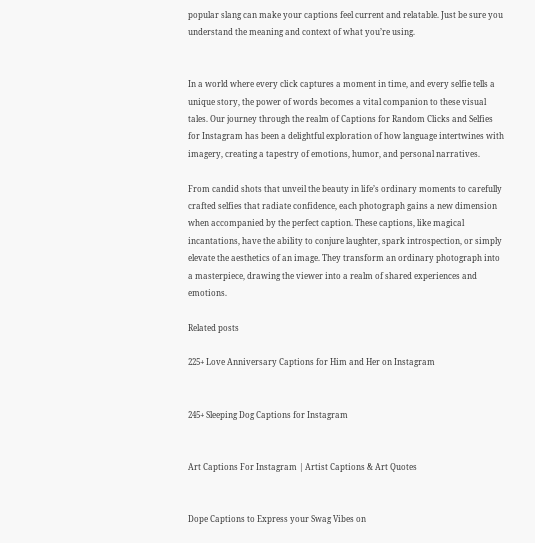popular slang can make your captions feel current and relatable. Just be sure you understand the meaning and context of what you’re using.


In a world where every click captures a moment in time, and every selfie tells a unique story, the power of words becomes a vital companion to these visual tales. Our journey through the realm of Captions for Random Clicks and Selfies for Instagram has been a delightful exploration of how language intertwines with imagery, creating a tapestry of emotions, humor, and personal narratives.

From candid shots that unveil the beauty in life’s ordinary moments to carefully crafted selfies that radiate confidence, each photograph gains a new dimension when accompanied by the perfect caption. These captions, like magical incantations, have the ability to conjure laughter, spark introspection, or simply elevate the aesthetics of an image. They transform an ordinary photograph into a masterpiece, drawing the viewer into a realm of shared experiences and emotions.

Related posts

225+ Love Anniversary Captions for Him and Her on Instagram


245+ Sleeping Dog Captions for Instagram


Art Captions For Instagram | Artist Captions & Art Quotes


Dope Captions to Express your Swag Vibes on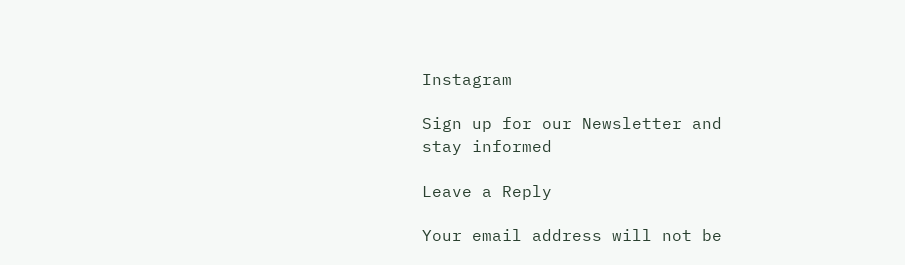Instagram

Sign up for our Newsletter and
stay informed

Leave a Reply

Your email address will not be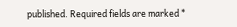published. Required fields are marked *